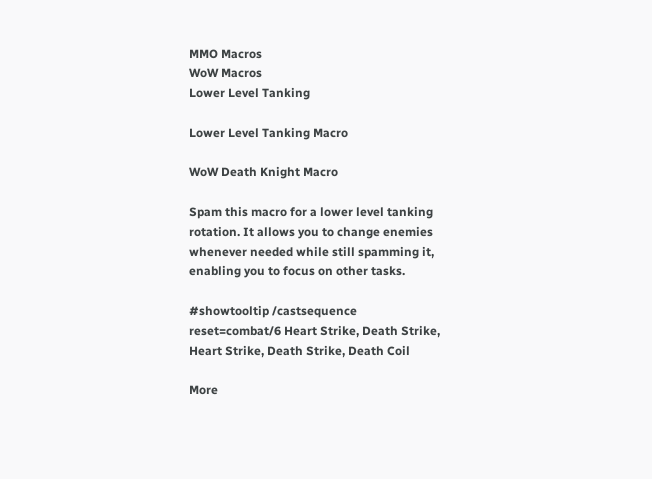MMO Macros
WoW Macros
Lower Level Tanking

Lower Level Tanking Macro

WoW Death Knight Macro

Spam this macro for a lower level tanking rotation. It allows you to change enemies whenever needed while still spamming it, enabling you to focus on other tasks.

#showtooltip /castsequence reset=combat/6 Heart Strike, Death Strike, Heart Strike, Death Strike, Death Coil

More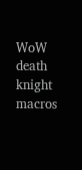WoW death knight macros